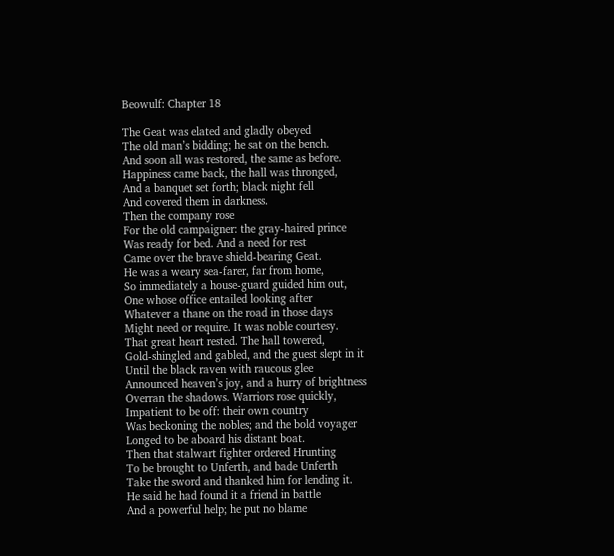Beowulf: Chapter 18

The Geat was elated and gladly obeyed
The old man’s bidding; he sat on the bench.
And soon all was restored, the same as before.
Happiness came back, the hall was thronged,
And a banquet set forth; black night fell
And covered them in darkness.
Then the company rose
For the old campaigner: the gray-haired prince
Was ready for bed. And a need for rest
Came over the brave shield-bearing Geat.
He was a weary sea-farer, far from home,
So immediately a house-guard guided him out,
One whose office entailed looking after
Whatever a thane on the road in those days
Might need or require. It was noble courtesy.
That great heart rested. The hall towered,
Gold-shingled and gabled, and the guest slept in it
Until the black raven with raucous glee
Announced heaven’s joy, and a hurry of brightness
Overran the shadows. Warriors rose quickly,
Impatient to be off: their own country
Was beckoning the nobles; and the bold voyager
Longed to be aboard his distant boat.
Then that stalwart fighter ordered Hrunting
To be brought to Unferth, and bade Unferth
Take the sword and thanked him for lending it.
He said he had found it a friend in battle
And a powerful help; he put no blame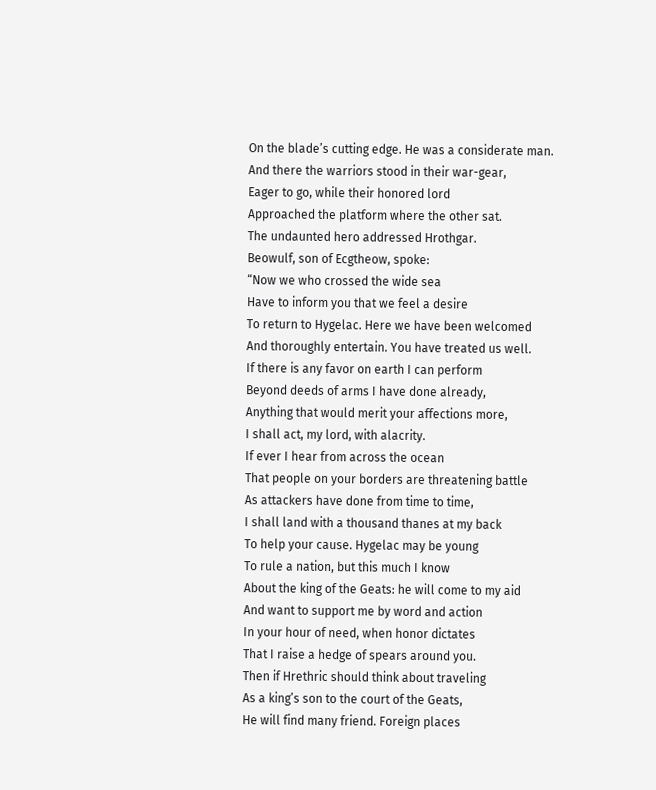On the blade’s cutting edge. He was a considerate man.
And there the warriors stood in their war-gear,
Eager to go, while their honored lord
Approached the platform where the other sat.
The undaunted hero addressed Hrothgar.
Beowulf, son of Ecgtheow, spoke:
“Now we who crossed the wide sea
Have to inform you that we feel a desire
To return to Hygelac. Here we have been welcomed
And thoroughly entertain. You have treated us well.
If there is any favor on earth I can perform
Beyond deeds of arms I have done already,
Anything that would merit your affections more,
I shall act, my lord, with alacrity.
If ever I hear from across the ocean
That people on your borders are threatening battle
As attackers have done from time to time,
I shall land with a thousand thanes at my back
To help your cause. Hygelac may be young
To rule a nation, but this much I know
About the king of the Geats: he will come to my aid
And want to support me by word and action
In your hour of need, when honor dictates
That I raise a hedge of spears around you.
Then if Hrethric should think about traveling
As a king’s son to the court of the Geats,
He will find many friend. Foreign places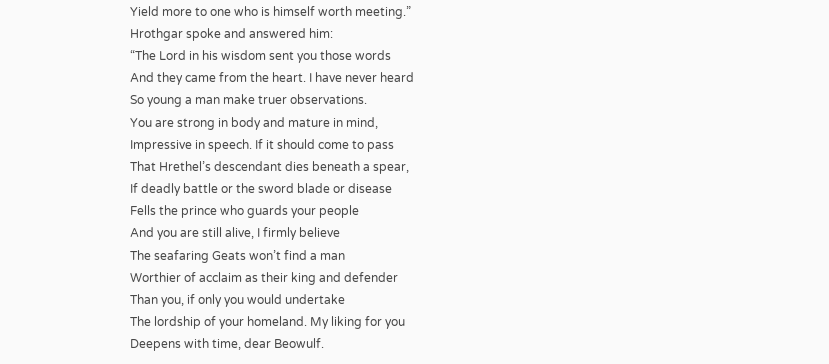Yield more to one who is himself worth meeting.”
Hrothgar spoke and answered him:
“The Lord in his wisdom sent you those words
And they came from the heart. I have never heard
So young a man make truer observations.
You are strong in body and mature in mind,
Impressive in speech. If it should come to pass
That Hrethel’s descendant dies beneath a spear,
If deadly battle or the sword blade or disease
Fells the prince who guards your people
And you are still alive, I firmly believe
The seafaring Geats won’t find a man
Worthier of acclaim as their king and defender
Than you, if only you would undertake
The lordship of your homeland. My liking for you
Deepens with time, dear Beowulf.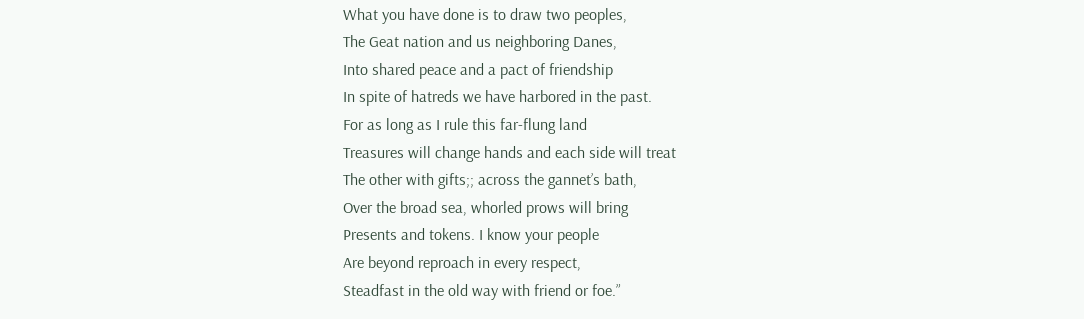What you have done is to draw two peoples,
The Geat nation and us neighboring Danes,
Into shared peace and a pact of friendship
In spite of hatreds we have harbored in the past.
For as long as I rule this far-flung land
Treasures will change hands and each side will treat
The other with gifts;; across the gannet’s bath,
Over the broad sea, whorled prows will bring
Presents and tokens. I know your people
Are beyond reproach in every respect,
Steadfast in the old way with friend or foe.”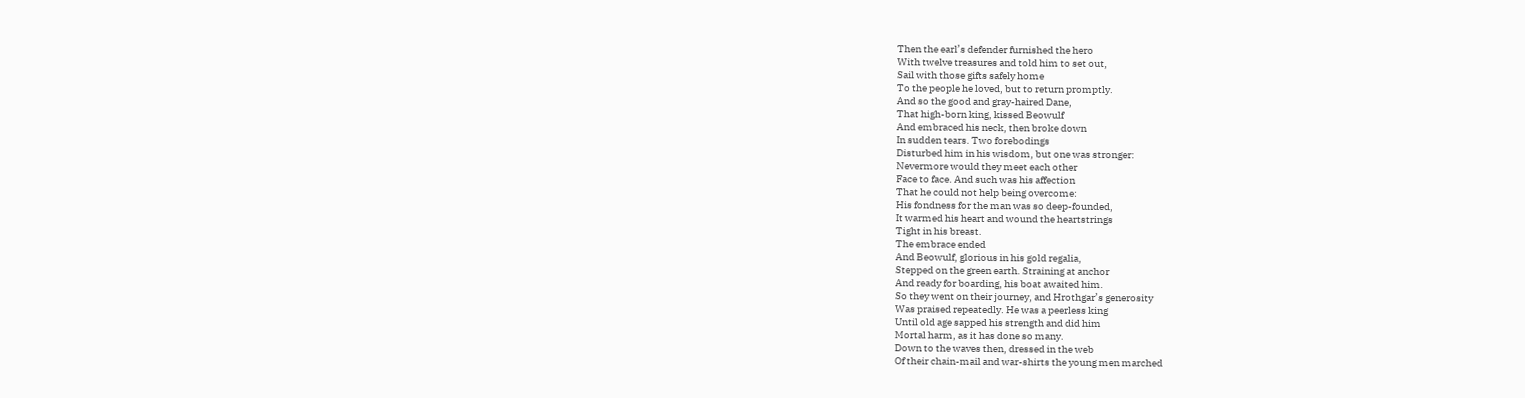Then the earl’s defender furnished the hero
With twelve treasures and told him to set out,
Sail with those gifts safely home
To the people he loved, but to return promptly.
And so the good and gray-haired Dane,
That high-born king, kissed Beowulf
And embraced his neck, then broke down
In sudden tears. Two forebodings
Disturbed him in his wisdom, but one was stronger:
Nevermore would they meet each other
Face to face. And such was his affection
That he could not help being overcome:
His fondness for the man was so deep-founded,
It warmed his heart and wound the heartstrings
Tight in his breast.
The embrace ended
And Beowulf, glorious in his gold regalia,
Stepped on the green earth. Straining at anchor
And ready for boarding, his boat awaited him.
So they went on their journey, and Hrothgar’s generosity
Was praised repeatedly. He was a peerless king
Until old age sapped his strength and did him
Mortal harm, as it has done so many.
Down to the waves then, dressed in the web
Of their chain-mail and war-shirts the young men marched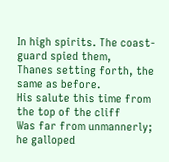In high spirits. The coast-guard spied them,
Thanes setting forth, the same as before.
His salute this time from the top of the cliff
Was far from unmannerly; he galloped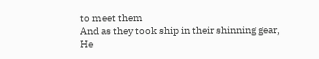to meet them
And as they took ship in their shinning gear,
He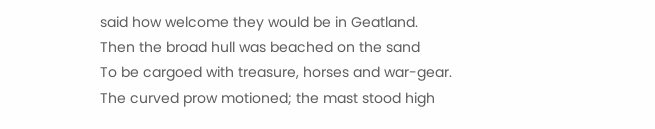said how welcome they would be in Geatland.
Then the broad hull was beached on the sand
To be cargoed with treasure, horses and war-gear.
The curved prow motioned; the mast stood high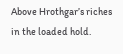Above Hrothgar’s riches in the loaded hold.